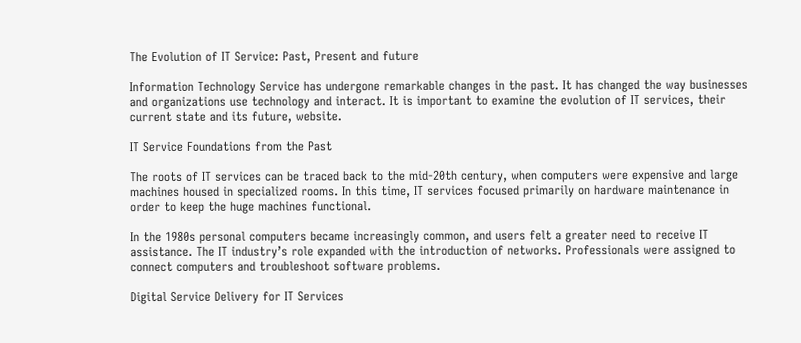The Evolution of IT Service: Past, Present and future

Information Technology Service has undergone remarkable changes in the past. It has changed the way businesses and organizations use technology and interact. It is important to examine the evolution of IT services, their current state and its future, website.

IT Service Foundations from the Past

The roots of IT services can be traced back to the mid-20th century, when computers were expensive and large machines housed in specialized rooms. In this time, IT services focused primarily on hardware maintenance in order to keep the huge machines functional.

In the 1980s personal computers became increasingly common, and users felt a greater need to receive IT assistance. The IT industry’s role expanded with the introduction of networks. Professionals were assigned to connect computers and troubleshoot software problems.

Digital Service Delivery for IT Services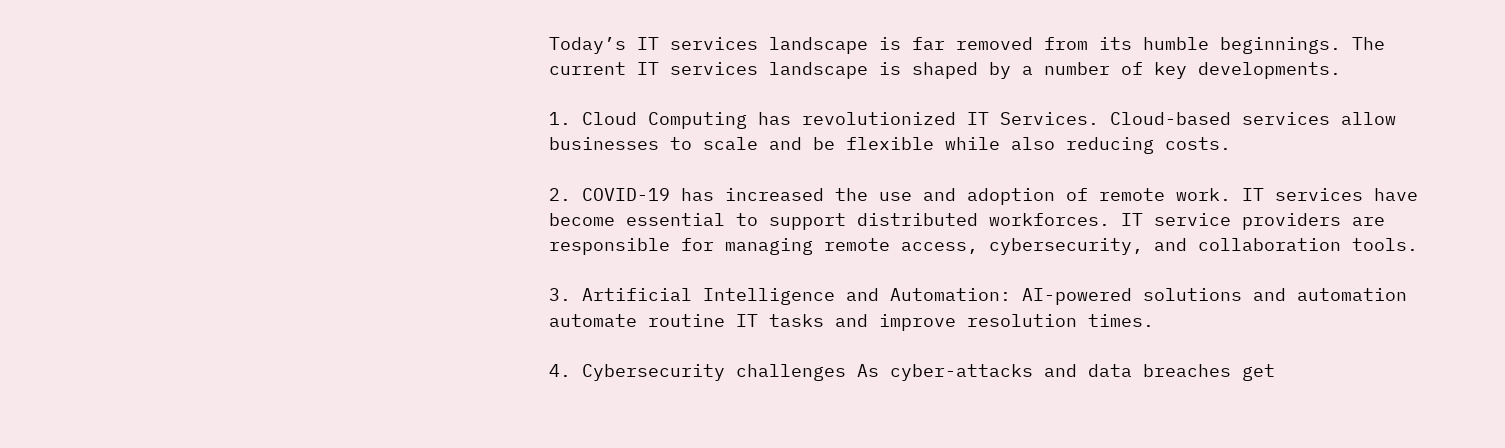Today’s IT services landscape is far removed from its humble beginnings. The current IT services landscape is shaped by a number of key developments.

1. Cloud Computing has revolutionized IT Services. Cloud-based services allow businesses to scale and be flexible while also reducing costs.

2. COVID-19 has increased the use and adoption of remote work. IT services have become essential to support distributed workforces. IT service providers are responsible for managing remote access, cybersecurity, and collaboration tools.

3. Artificial Intelligence and Automation: AI-powered solutions and automation automate routine IT tasks and improve resolution times.

4. Cybersecurity challenges As cyber-attacks and data breaches get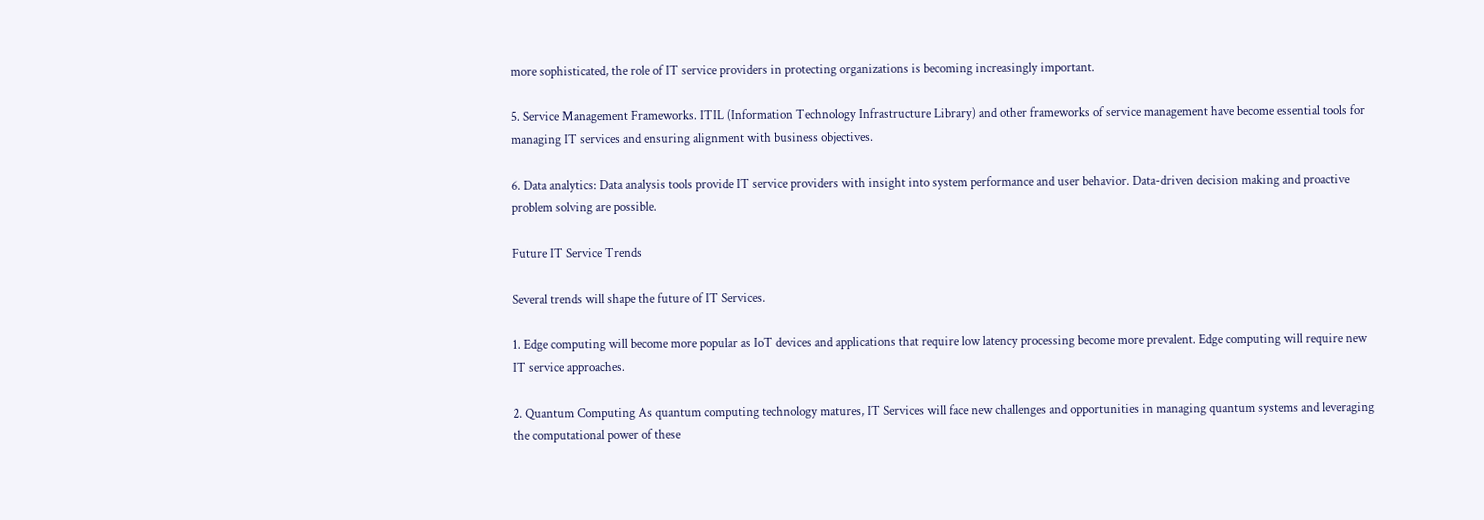more sophisticated, the role of IT service providers in protecting organizations is becoming increasingly important.

5. Service Management Frameworks. ITIL (Information Technology Infrastructure Library) and other frameworks of service management have become essential tools for managing IT services and ensuring alignment with business objectives.

6. Data analytics: Data analysis tools provide IT service providers with insight into system performance and user behavior. Data-driven decision making and proactive problem solving are possible.

Future IT Service Trends

Several trends will shape the future of IT Services.

1. Edge computing will become more popular as IoT devices and applications that require low latency processing become more prevalent. Edge computing will require new IT service approaches.

2. Quantum Computing As quantum computing technology matures, IT Services will face new challenges and opportunities in managing quantum systems and leveraging the computational power of these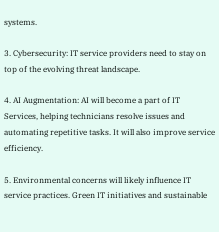systems.

3. Cybersecurity: IT service providers need to stay on top of the evolving threat landscape.

4. AI Augmentation: AI will become a part of IT Services, helping technicians resolve issues and automating repetitive tasks. It will also improve service efficiency.

5. Environmental concerns will likely influence IT service practices. Green IT initiatives and sustainable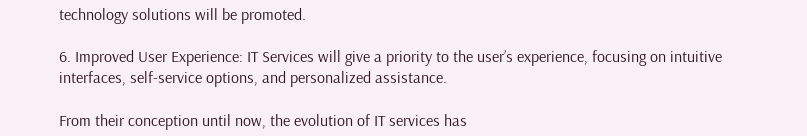technology solutions will be promoted.

6. Improved User Experience: IT Services will give a priority to the user’s experience, focusing on intuitive interfaces, self-service options, and personalized assistance.

From their conception until now, the evolution of IT services has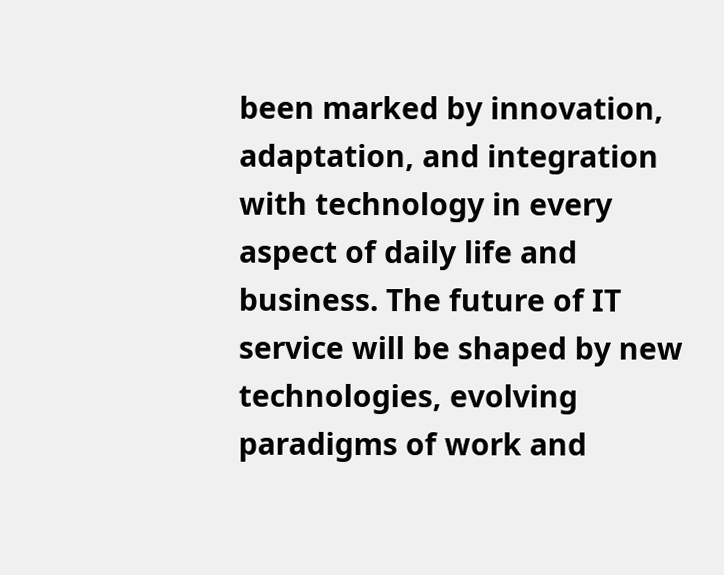been marked by innovation, adaptation, and integration with technology in every aspect of daily life and business. The future of IT service will be shaped by new technologies, evolving paradigms of work and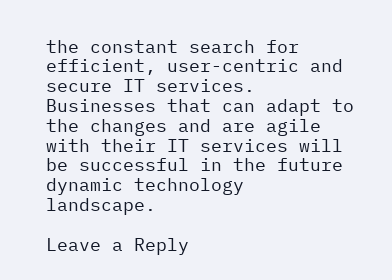the constant search for efficient, user-centric and secure IT services. Businesses that can adapt to the changes and are agile with their IT services will be successful in the future dynamic technology landscape.

Leave a Reply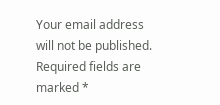Your email address will not be published. Required fields are marked *